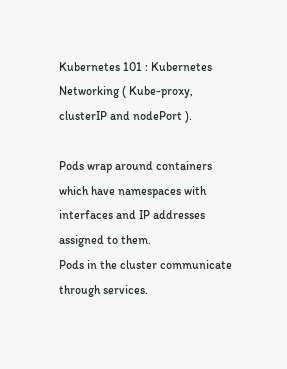Kubernetes 101 : Kubernetes Networking ( Kube-proxy, clusterIP and nodePort ).

Pods wrap around containers which have namespaces with interfaces and IP addresses assigned to them.
Pods in the cluster communicate through services.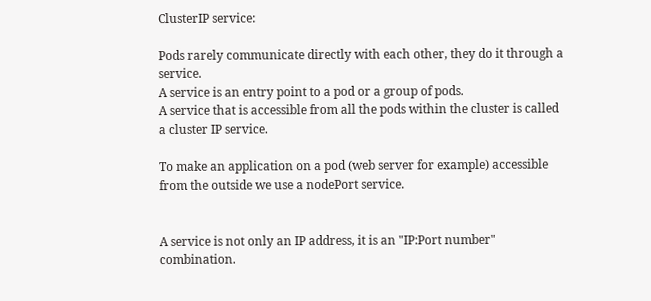ClusterIP service:

Pods rarely communicate directly with each other, they do it through a service.
A service is an entry point to a pod or a group of pods.
A service that is accessible from all the pods within the cluster is called a cluster IP service.

To make an application on a pod (web server for example) accessible
from the outside we use a nodePort service.


A service is not only an IP address, it is an "IP:Port number" combination.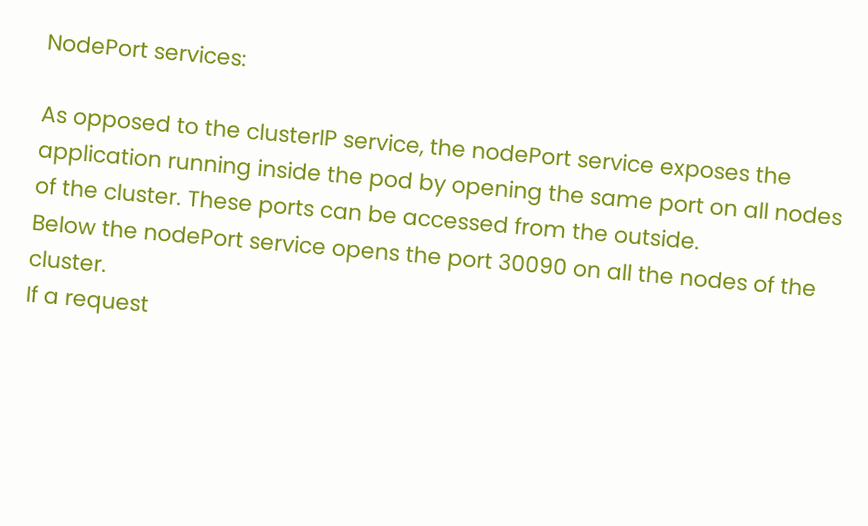NodePort services:

As opposed to the clusterIP service, the nodePort service exposes the application running inside the pod by opening the same port on all nodes of the cluster. These ports can be accessed from the outside.
Below the nodePort service opens the port 30090 on all the nodes of the cluster.
If a request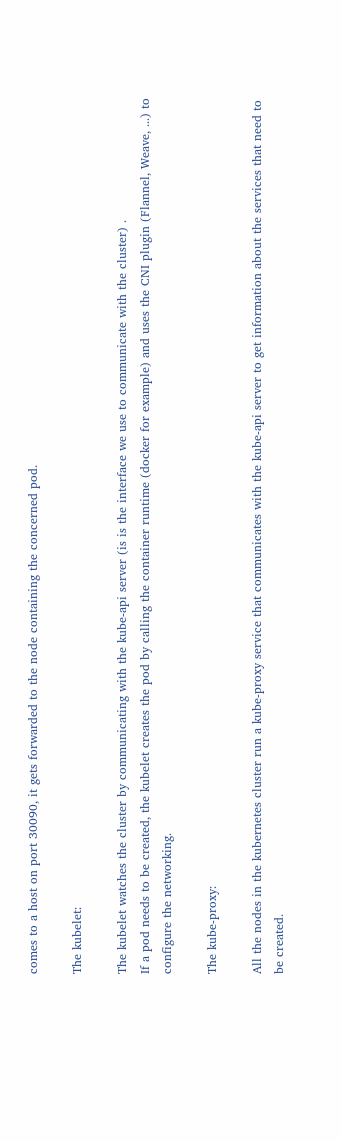comes to a host on port 30090, it gets forwarded to the node containing the concerned pod.

The kubelet:

The kubelet watches the cluster by communicating with the kube-api server (is is the interface we use to communicate with the cluster) .
If a pod needs to be created, the kubelet creates the pod by calling the container runtime (docker for example) and uses the CNI plugin (Flannel, Weave, ...) to configure the networking.

The kube-proxy:

All the nodes in the kubernetes cluster run a kube-proxy service that communicates with the kube-api server to get information about the services that need to be created.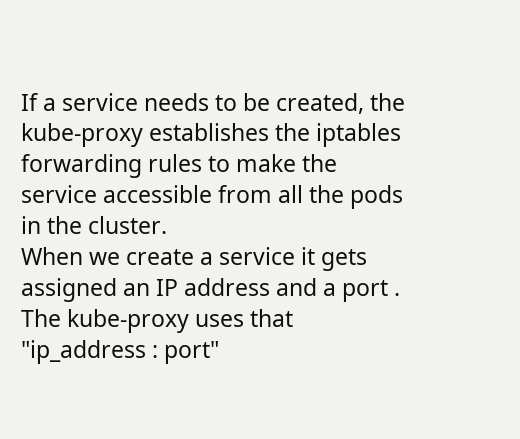If a service needs to be created, the kube-proxy establishes the iptables forwarding rules to make the service accessible from all the pods in the cluster.
When we create a service it gets assigned an IP address and a port . The kube-proxy uses that "ip_address : port"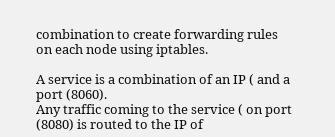combination to create forwarding rules on each node using iptables.

A service is a combination of an IP ( and a port (8060).
Any traffic coming to the service ( on port (8080) is routed to the IP of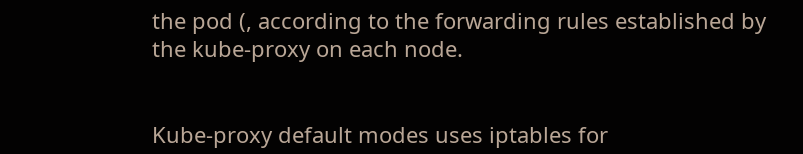the pod (, according to the forwarding rules established by the kube-proxy on each node.


Kube-proxy default modes uses iptables for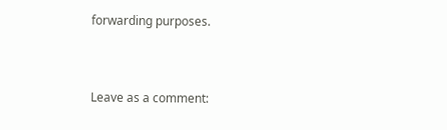forwarding purposes.


Leave as a comment: